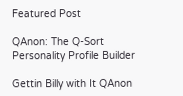Featured Post

QAnon: The Q-Sort Personality Profile Builder

Gettin Billy with It QAnon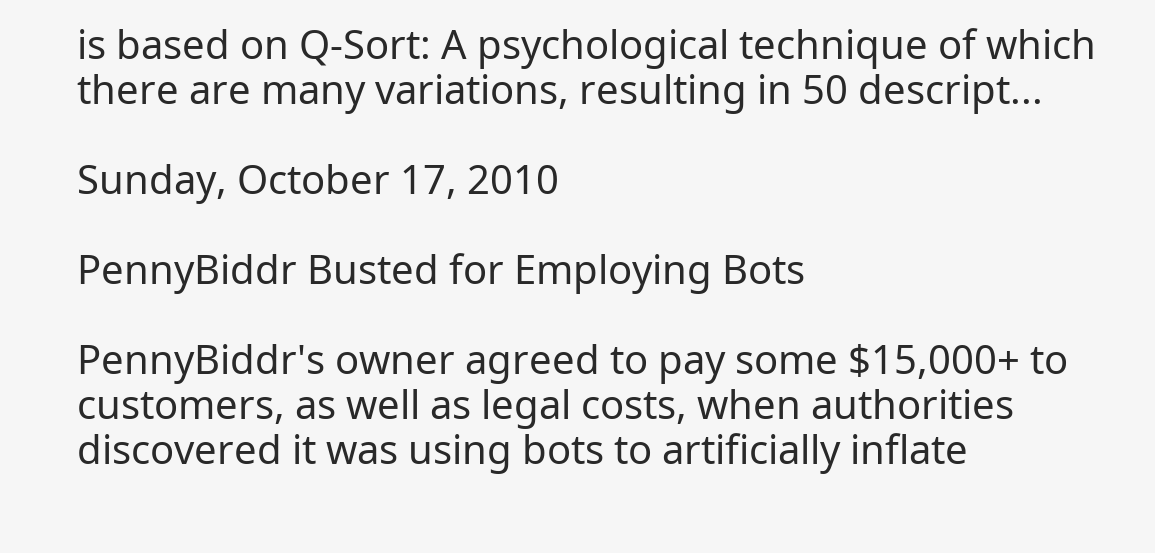is based on Q-Sort: A psychological technique of which there are many variations, resulting in 50 descript...

Sunday, October 17, 2010

PennyBiddr Busted for Employing Bots

PennyBiddr's owner agreed to pay some $15,000+ to customers, as well as legal costs, when authorities discovered it was using bots to artificially inflate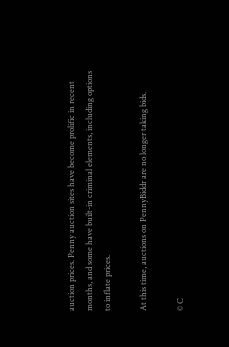auction prices. Penny auction sites have become prolific in recent months, and some have built-in criminal elements, including options to inflate prices.

At this time, auctions on PennyBiddr are no longer taking bids.

© C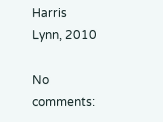Harris Lynn, 2010

No comments: